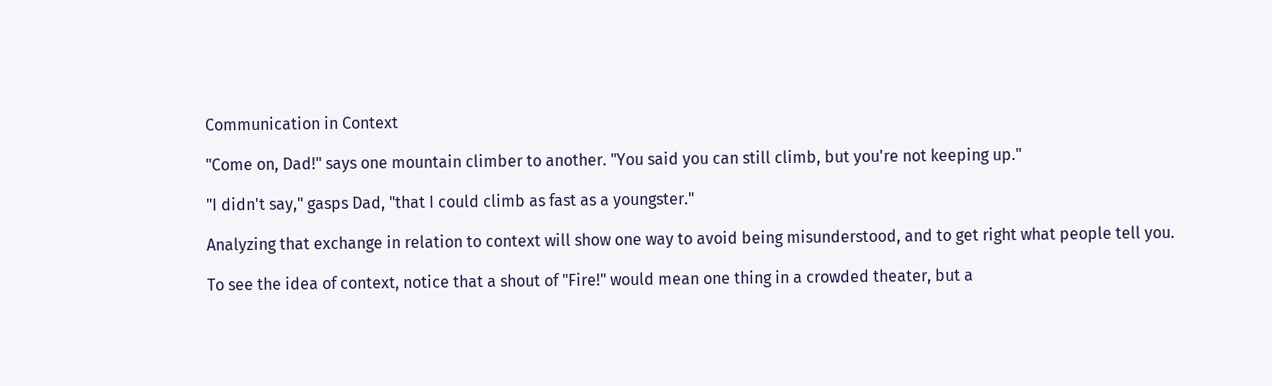Communication in Context

"Come on, Dad!" says one mountain climber to another. "You said you can still climb, but you're not keeping up."

"I didn't say," gasps Dad, "that I could climb as fast as a youngster."

Analyzing that exchange in relation to context will show one way to avoid being misunderstood, and to get right what people tell you.

To see the idea of context, notice that a shout of "Fire!" would mean one thing in a crowded theater, but a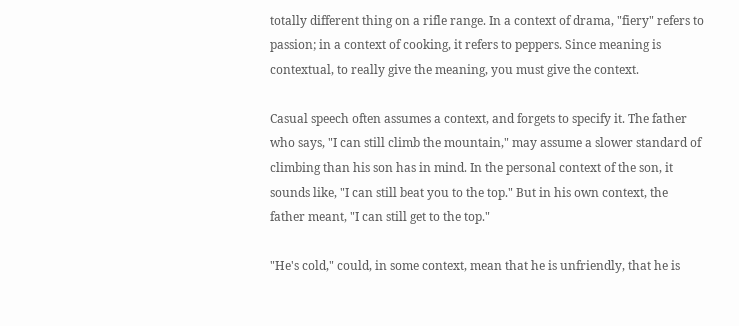totally different thing on a rifle range. In a context of drama, "fiery" refers to passion; in a context of cooking, it refers to peppers. Since meaning is contextual, to really give the meaning, you must give the context.

Casual speech often assumes a context, and forgets to specify it. The father who says, "I can still climb the mountain," may assume a slower standard of climbing than his son has in mind. In the personal context of the son, it sounds like, "I can still beat you to the top." But in his own context, the father meant, "I can still get to the top."

"He's cold," could, in some context, mean that he is unfriendly, that he is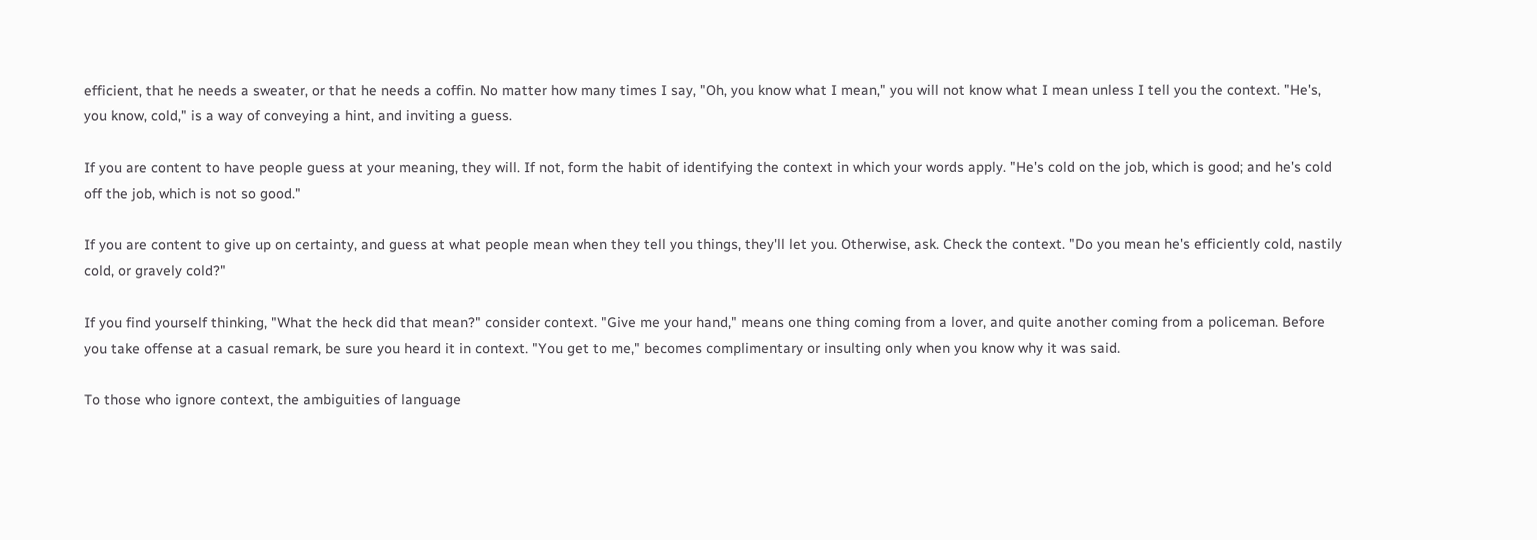efficient, that he needs a sweater, or that he needs a coffin. No matter how many times I say, "Oh, you know what I mean," you will not know what I mean unless I tell you the context. "He's, you know, cold," is a way of conveying a hint, and inviting a guess.

If you are content to have people guess at your meaning, they will. If not, form the habit of identifying the context in which your words apply. "He's cold on the job, which is good; and he's cold off the job, which is not so good."

If you are content to give up on certainty, and guess at what people mean when they tell you things, they'll let you. Otherwise, ask. Check the context. "Do you mean he's efficiently cold, nastily cold, or gravely cold?"

If you find yourself thinking, "What the heck did that mean?" consider context. "Give me your hand," means one thing coming from a lover, and quite another coming from a policeman. Before you take offense at a casual remark, be sure you heard it in context. "You get to me," becomes complimentary or insulting only when you know why it was said.

To those who ignore context, the ambiguities of language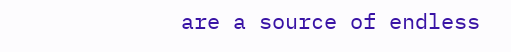are a source of endless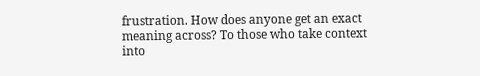frustration. How does anyone get an exact meaning across? To those who take context into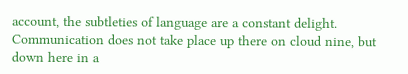account, the subtleties of language are a constant delight. Communication does not take place up there on cloud nine, but down here in a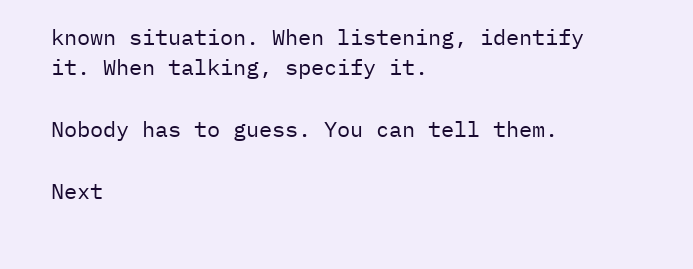known situation. When listening, identify it. When talking, specify it.

Nobody has to guess. You can tell them.

Next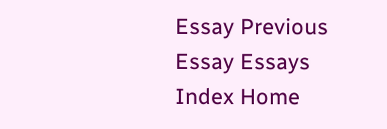Essay Previous Essay Essays Index Home